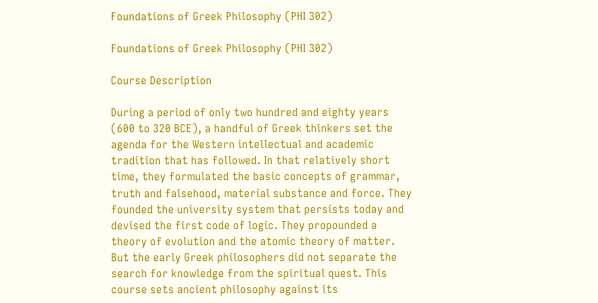Foundations of Greek Philosophy (PHI 302)

Foundations of Greek Philosophy (PHI 302)

Course Description

During a period of only two hundred and eighty years (600 to 320 BCE), a handful of Greek thinkers set the agenda for the Western intellectual and academic tradition that has followed. In that relatively short time, they formulated the basic concepts of grammar, truth and falsehood, material substance and force. They founded the university system that persists today and devised the first code of logic. They propounded a theory of evolution and the atomic theory of matter. But the early Greek philosophers did not separate the search for knowledge from the spiritual quest. This course sets ancient philosophy against its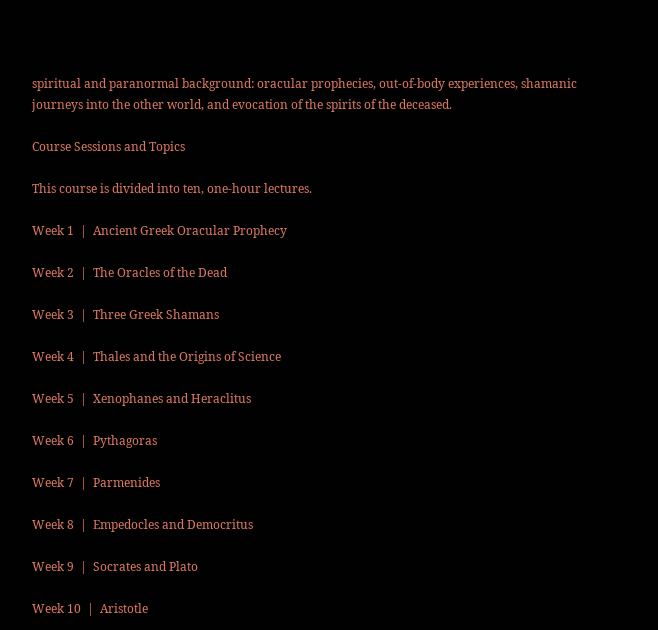spiritual and paranormal background: oracular prophecies, out-of-body experiences, shamanic journeys into the other world, and evocation of the spirits of the deceased.

Course Sessions and Topics

This course is divided into ten, one-hour lectures.

Week 1  |  Ancient Greek Oracular Prophecy

Week 2  |  The Oracles of the Dead

Week 3  |  Three Greek Shamans

Week 4  |  Thales and the Origins of Science

Week 5  |  Xenophanes and Heraclitus

Week 6  |  Pythagoras

Week 7  |  Parmenides

Week 8  |  Empedocles and Democritus

Week 9  |  Socrates and Plato

Week 10  |  Aristotle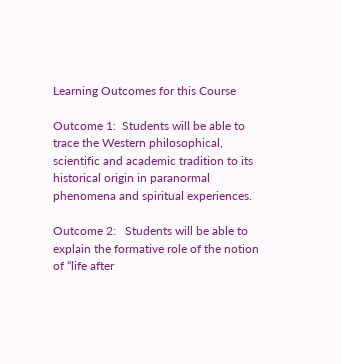Learning Outcomes for this Course

Outcome 1:  Students will be able to trace the Western philosophical, scientific and academic tradition to its historical origin in paranormal phenomena and spiritual experiences.

Outcome 2:   Students will be able to explain the formative role of the notion of “life after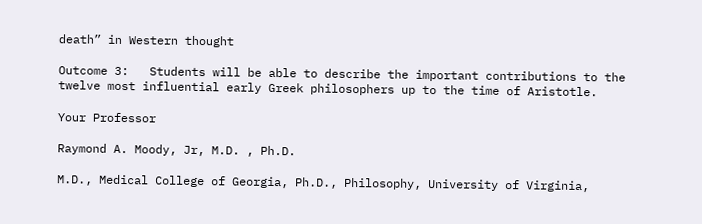death” in Western thought

Outcome 3:   Students will be able to describe the important contributions to the twelve most influential early Greek philosophers up to the time of Aristotle.

Your Professor

Raymond A. Moody, Jr, M.D. , Ph.D.

M.D., Medical College of Georgia, Ph.D., Philosophy, University of Virginia,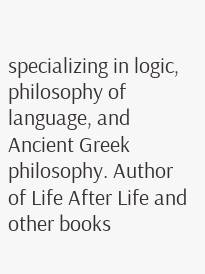specializing in logic, philosophy of language, and Ancient Greek philosophy. Author of Life After Life and other books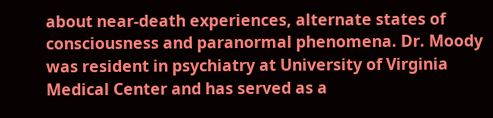about near-death experiences, alternate states of consciousness and paranormal phenomena. Dr. Moody was resident in psychiatry at University of Virginia Medical Center and has served as a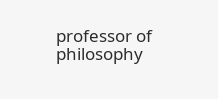professor of philosophy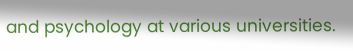and psychology at various universities.